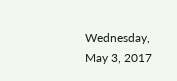Wednesday, May 3, 2017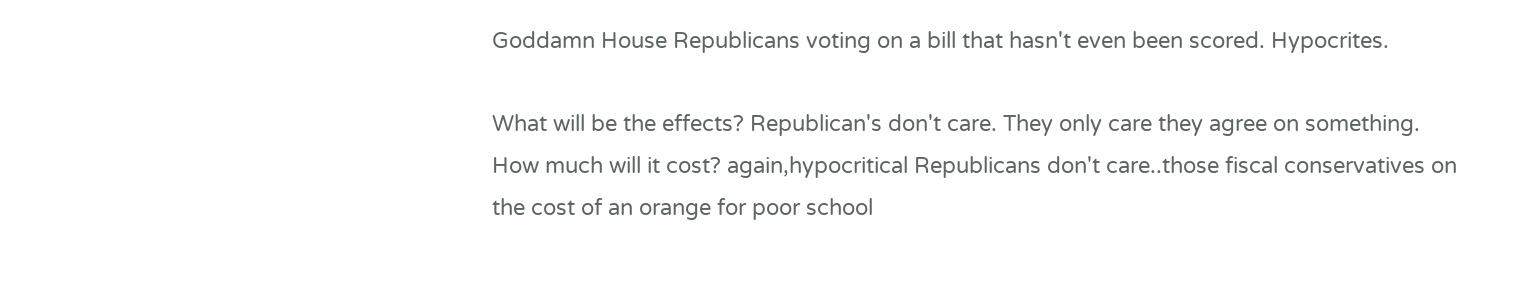Goddamn House Republicans voting on a bill that hasn't even been scored. Hypocrites.

What will be the effects? Republican's don't care. They only care they agree on something. How much will it cost? again,hypocritical Republicans don't care..those fiscal conservatives on the cost of an orange for poor school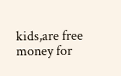kids,are free money for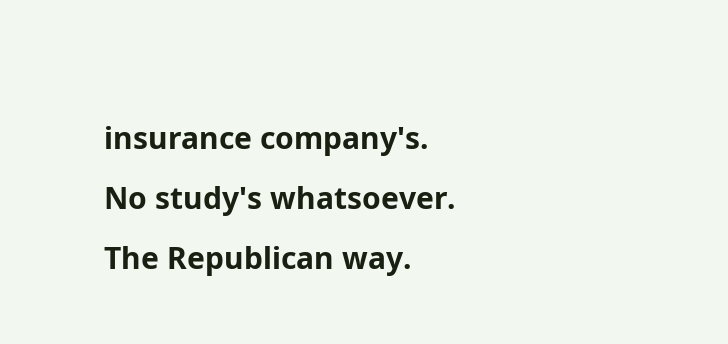insurance company's.
No study's whatsoever. The Republican way.